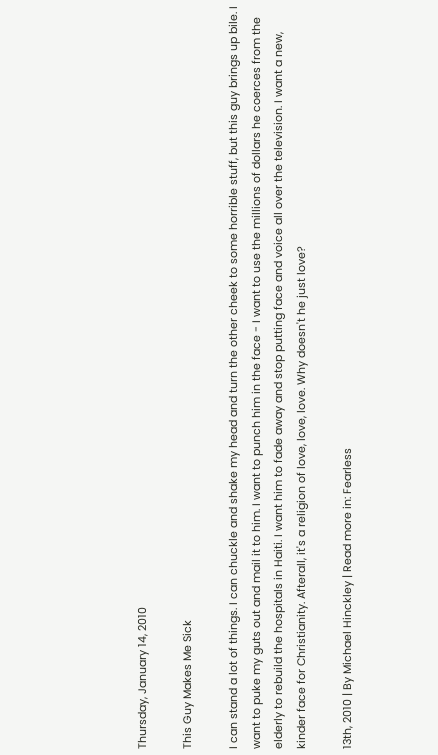Thursday, January 14, 2010

This Guy Makes Me Sick

I can stand a lot of things. I can chuckle and shake my head and turn the other cheek to some horrible stuff, but this guy brings up bile. I want to puke my guts out and mail it to him. I want to punch him in the face - I want to use the millions of dollars he coerces from the elderly to rebuild the hospitals in Haiti. I want him to fade away and stop putting face and voice all over the television. I want a new, kinder face for Christianity. Afterall, it's a religion of love, love, love. Why doesn't he just love?

13th, 2010 | By Michael Hinckley | Read more in: Fearless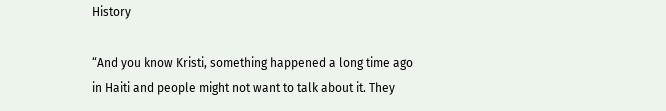History

“And you know Kristi, something happened a long time ago in Haiti and people might not want to talk about it. They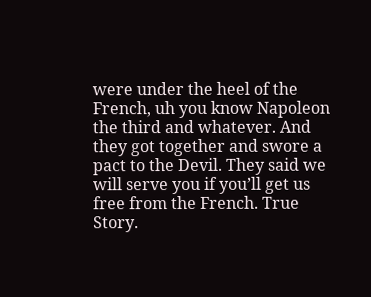were under the heel of the French, uh you know Napoleon the third and whatever. And they got together and swore a pact to the Devil. They said we will serve you if you’ll get us free from the French. True Story.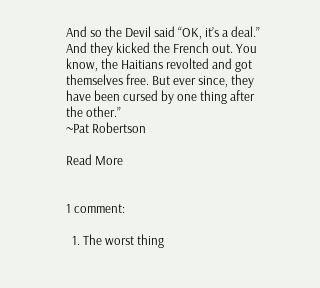And so the Devil said “OK, it’s a deal.” And they kicked the French out. You know, the Haitians revolted and got themselves free. But ever since, they have been cursed by one thing after the other.”
~Pat Robertson

Read More


1 comment:

  1. The worst thing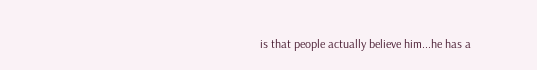is that people actually believe him...he has a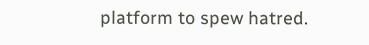platform to spew hatred.